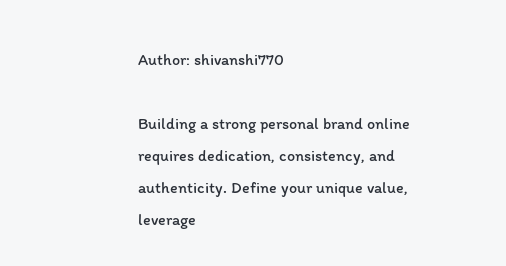Author: shivanshi770

Building a strong personal brand online requires dedication, consistency, and authenticity. Define your unique value, leverage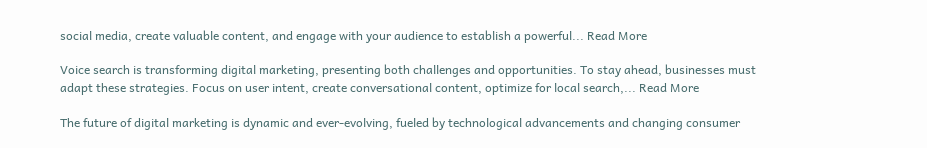social media, create valuable content, and engage with your audience to establish a powerful... Read More

Voice search is transforming digital marketing, presenting both challenges and opportunities. To stay ahead, businesses must adapt these strategies. Focus on user intent, create conversational content, optimize for local search,... Read More

The future of digital marketing is dynamic and ever-evolving, fueled by technological advancements and changing consumer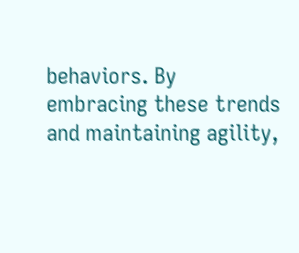behaviors. By embracing these trends and maintaining agility,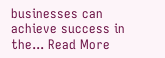businesses can achieve success in the... Read More